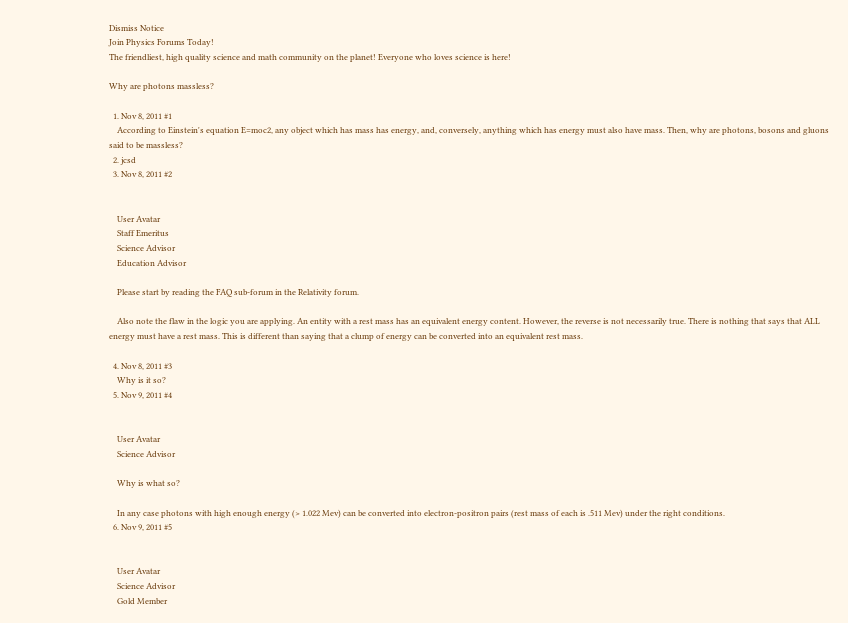Dismiss Notice
Join Physics Forums Today!
The friendliest, high quality science and math community on the planet! Everyone who loves science is here!

Why are photons massless?

  1. Nov 8, 2011 #1
    According to Einstein's equation E=moc2, any object which has mass has energy, and, conversely, anything which has energy must also have mass. Then, why are photons, bosons and gluons said to be massless?
  2. jcsd
  3. Nov 8, 2011 #2


    User Avatar
    Staff Emeritus
    Science Advisor
    Education Advisor

    Please start by reading the FAQ sub-forum in the Relativity forum.

    Also note the flaw in the logic you are applying. An entity with a rest mass has an equivalent energy content. However, the reverse is not necessarily true. There is nothing that says that ALL energy must have a rest mass. This is different than saying that a clump of energy can be converted into an equivalent rest mass.

  4. Nov 8, 2011 #3
    Why is it so?
  5. Nov 9, 2011 #4


    User Avatar
    Science Advisor

    Why is what so?

    In any case photons with high enough energy (> 1.022 Mev) can be converted into electron-positron pairs (rest mass of each is .511 Mev) under the right conditions.
  6. Nov 9, 2011 #5


    User Avatar
    Science Advisor
    Gold Member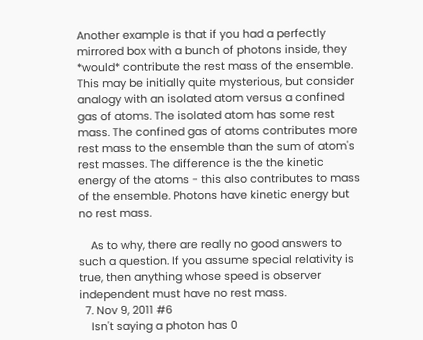Another example is that if you had a perfectly mirrored box with a bunch of photons inside, they *would* contribute the rest mass of the ensemble. This may be initially quite mysterious, but consider analogy with an isolated atom versus a confined gas of atoms. The isolated atom has some rest mass. The confined gas of atoms contributes more rest mass to the ensemble than the sum of atom's rest masses. The difference is the the kinetic energy of the atoms - this also contributes to mass of the ensemble. Photons have kinetic energy but no rest mass.

    As to why, there are really no good answers to such a question. If you assume special relativity is true, then anything whose speed is observer independent must have no rest mass.
  7. Nov 9, 2011 #6
    Isn't saying a photon has 0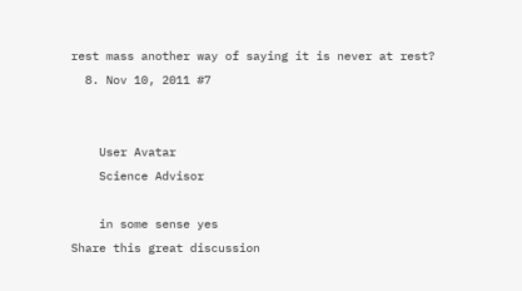rest mass another way of saying it is never at rest?
  8. Nov 10, 2011 #7


    User Avatar
    Science Advisor

    in some sense yes
Share this great discussion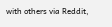with others via Reddit,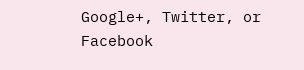Google+, Twitter, or Facebook